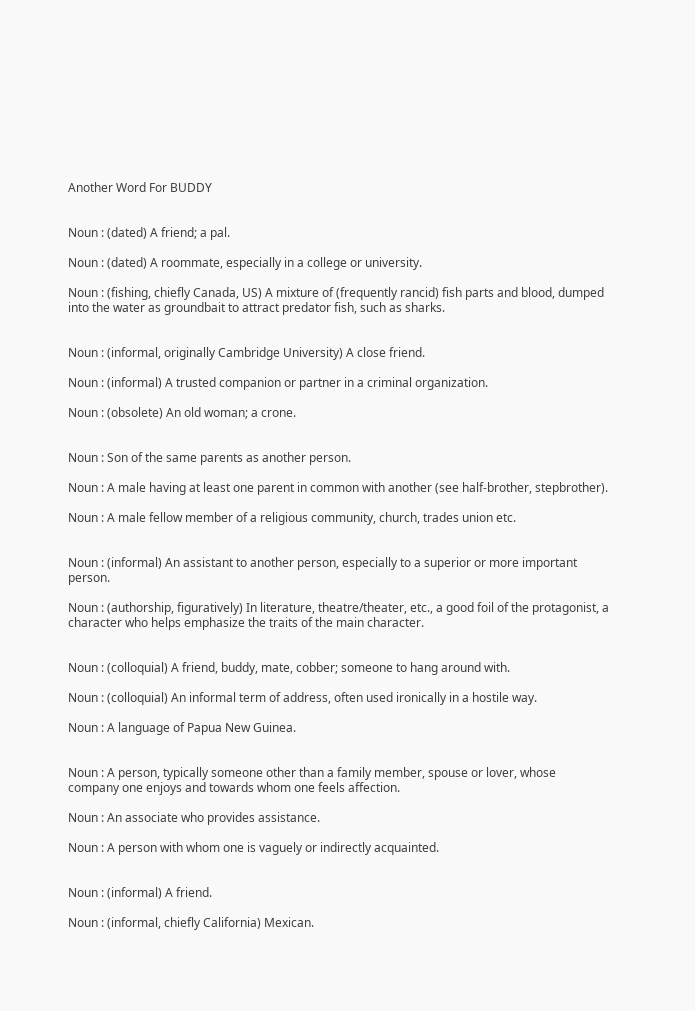Another Word For BUDDY


Noun : (dated) A friend; a pal.

Noun : (dated) A roommate, especially in a college or university.

Noun : (fishing, chiefly Canada, US) A mixture of (frequently rancid) fish parts and blood, dumped into the water as groundbait to attract predator fish, such as sharks.


Noun : (informal, originally Cambridge University) A close friend.

Noun : (informal) A trusted companion or partner in a criminal organization.

Noun : (obsolete) An old woman; a crone.


Noun : Son of the same parents as another person.

Noun : A male having at least one parent in common with another (see half-brother, stepbrother).

Noun : A male fellow member of a religious community, church, trades union etc.


Noun : (informal) An assistant to another person, especially to a superior or more important person.

Noun : (authorship, figuratively) In literature, theatre/theater, etc., a good foil of the protagonist, a character who helps emphasize the traits of the main character.


Noun : (colloquial) A friend, buddy, mate, cobber; someone to hang around with.

Noun : (colloquial) An informal term of address, often used ironically in a hostile way.

Noun : A language of Papua New Guinea.


Noun : A person, typically someone other than a family member, spouse or lover, whose company one enjoys and towards whom one feels affection.

Noun : An associate who provides assistance.

Noun : A person with whom one is vaguely or indirectly acquainted.


Noun : (informal) A friend.

Noun : (informal, chiefly California) Mexican.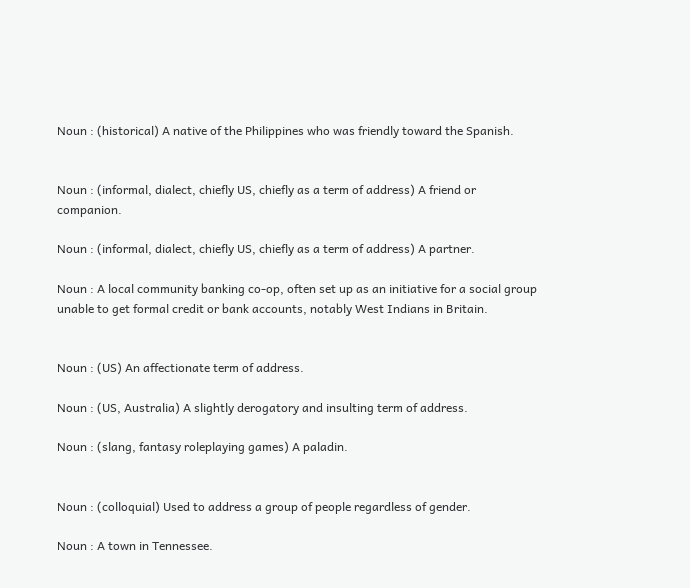Noun : (historical) A native of the Philippines who was friendly toward the Spanish.


Noun : (informal, dialect, chiefly US, chiefly as a term of address) A friend or companion.

Noun : (informal, dialect, chiefly US, chiefly as a term of address) A partner.

Noun : A local community banking co-op, often set up as an initiative for a social group unable to get formal credit or bank accounts, notably West Indians in Britain.


Noun : (US) An affectionate term of address.

Noun : (US, Australia) A slightly derogatory and insulting term of address.

Noun : (slang, fantasy roleplaying games) A paladin.


Noun : (colloquial) Used to address a group of people regardless of gender.

Noun : A town in Tennessee.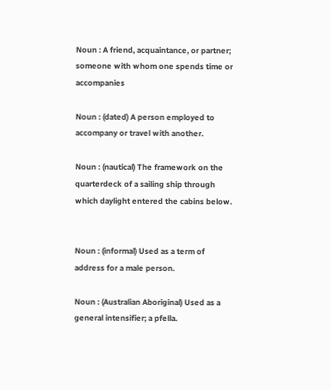Noun : A friend, acquaintance, or partner; someone with whom one spends time or accompanies

Noun : (dated) A person employed to accompany or travel with another.

Noun : (nautical) The framework on the quarterdeck of a sailing ship through which daylight entered the cabins below.


Noun : (informal) Used as a term of address for a male person.

Noun : (Australian Aboriginal) Used as a general intensifier; a pfella.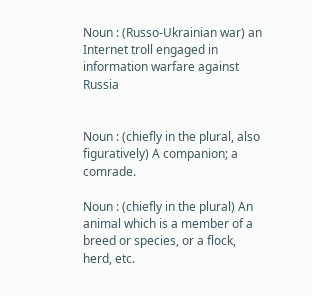Noun : (Russo-Ukrainian war) an Internet troll engaged in information warfare against Russia


Noun : (chiefly in the plural, also figuratively) A companion; a comrade.

Noun : (chiefly in the plural) An animal which is a member of a breed or species, or a flock, herd, etc.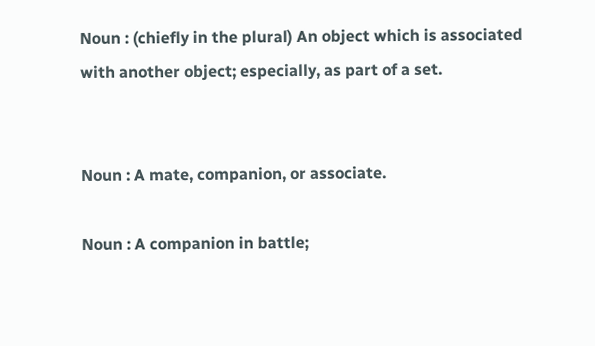Noun : (chiefly in the plural) An object which is associated with another object; especially, as part of a set.


Noun : A mate, companion, or associate.

Noun : A companion in battle;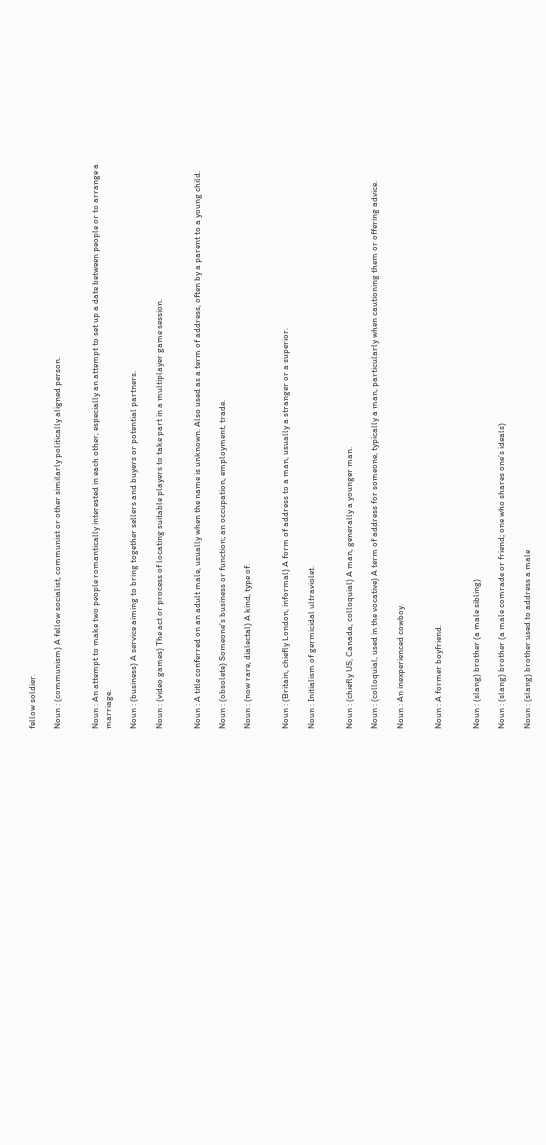fellow soldier.

Noun : (communism) A fellow socialist, communist or other similarly politically aligned person.


Noun : An attempt to make two people romantically interested in each other, especially an attempt to set up a date between people or to arrange a marriage.

Noun : (business) A service aiming to bring together sellers and buyers or potential partners.

Noun : (video games) The act or process of locating suitable players to take part in a multiplayer game session.


Noun : A title conferred on an adult male, usually when the name is unknown. Also used as a term of address, often by a parent to a young child.

Noun : (obsolete) Someone's business or function; an occupation, employment, trade.

Noun : (now rare, dialectal) A kind, type of.


Noun : (Britain, chiefly London, informal) A form of address to a man, usually a stranger or a superior.

Noun : Initialism of germicidal ultraviolet.


Noun : (chiefly US, Canada, colloquial) A man, generally a younger man.

Noun : (colloquial, used in the vocative) A term of address for someone, typically a man, particularly when cautioning them or offering advice.

Noun : An inexperienced cowboy.


Noun : A former boyfriend.


Noun : (slang) brother (a male sibling)

Noun : (slang) brother (a male comrade or friend; one who shares one’s ideals)

Noun : (slang) brother used to address a male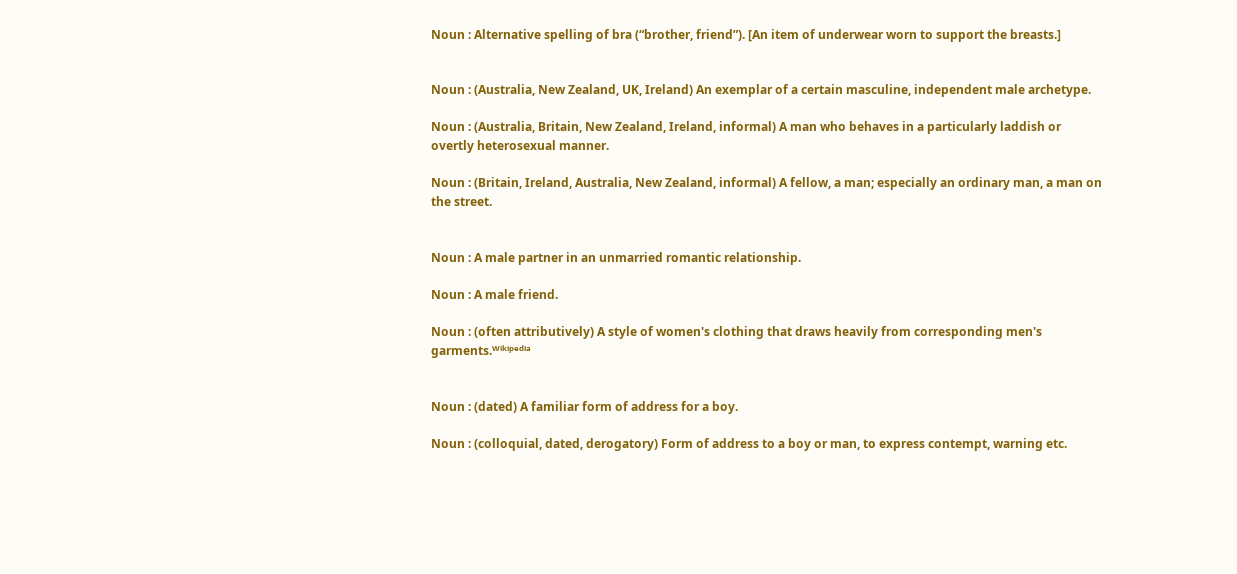Noun : Alternative spelling of bra (“brother, friend”). [An item of underwear worn to support the breasts.]


Noun : (Australia, New Zealand, UK, Ireland) An exemplar of a certain masculine, independent male archetype.

Noun : (Australia, Britain, New Zealand, Ireland, informal) A man who behaves in a particularly laddish or overtly heterosexual manner.

Noun : (Britain, Ireland, Australia, New Zealand, informal) A fellow, a man; especially an ordinary man, a man on the street.


Noun : A male partner in an unmarried romantic relationship.

Noun : A male friend.

Noun : (often attributively) A style of women's clothing that draws heavily from corresponding men's garments.ᵂⁱᵏⁱᵖᵉᵈⁱᵃ


Noun : (dated) A familiar form of address for a boy.

Noun : (colloquial, dated, derogatory) Form of address to a boy or man, to express contempt, warning etc.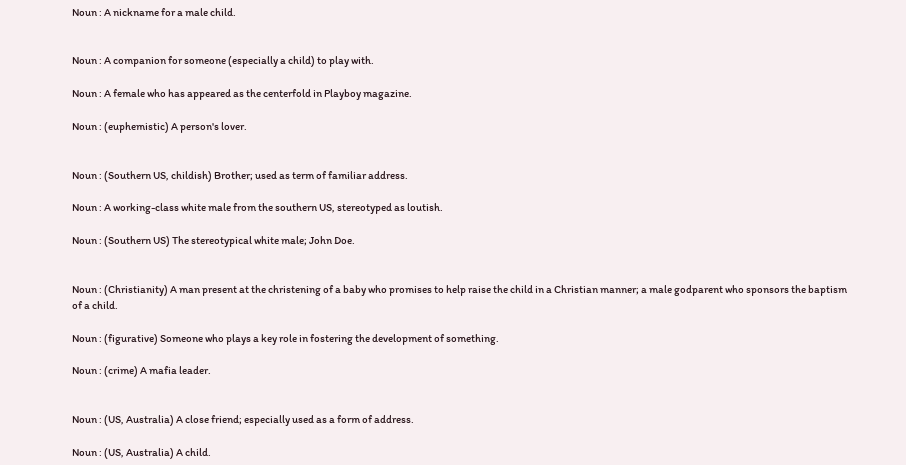Noun : A nickname for a male child.


Noun : A companion for someone (especially a child) to play with.

Noun : A female who has appeared as the centerfold in Playboy magazine.

Noun : (euphemistic) A person's lover.


Noun : (Southern US, childish) Brother; used as term of familiar address.

Noun : A working-class white male from the southern US, stereotyped as loutish.

Noun : (Southern US) The stereotypical white male; John Doe.


Noun : (Christianity) A man present at the christening of a baby who promises to help raise the child in a Christian manner; a male godparent who sponsors the baptism of a child.

Noun : (figurative) Someone who plays a key role in fostering the development of something.

Noun : (crime) A mafia leader.


Noun : (US, Australia) A close friend; especially used as a form of address.

Noun : (US, Australia) A child.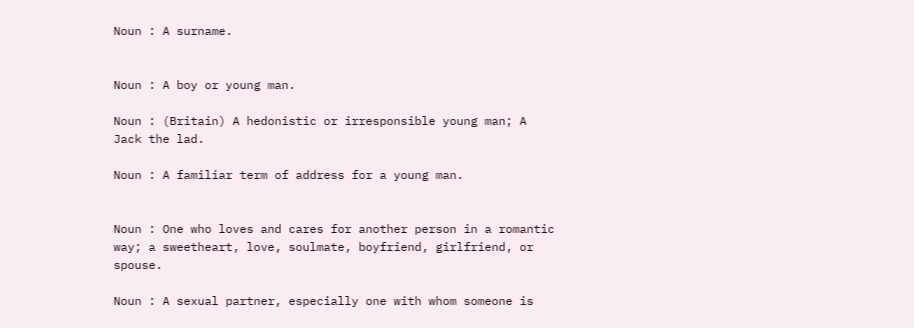Noun : A surname.


Noun : A boy or young man.

Noun : (Britain) A hedonistic or irresponsible young man; A Jack the lad.

Noun : A familiar term of address for a young man.


Noun : One who loves and cares for another person in a romantic way; a sweetheart, love, soulmate, boyfriend, girlfriend, or spouse.

Noun : A sexual partner, especially one with whom someone is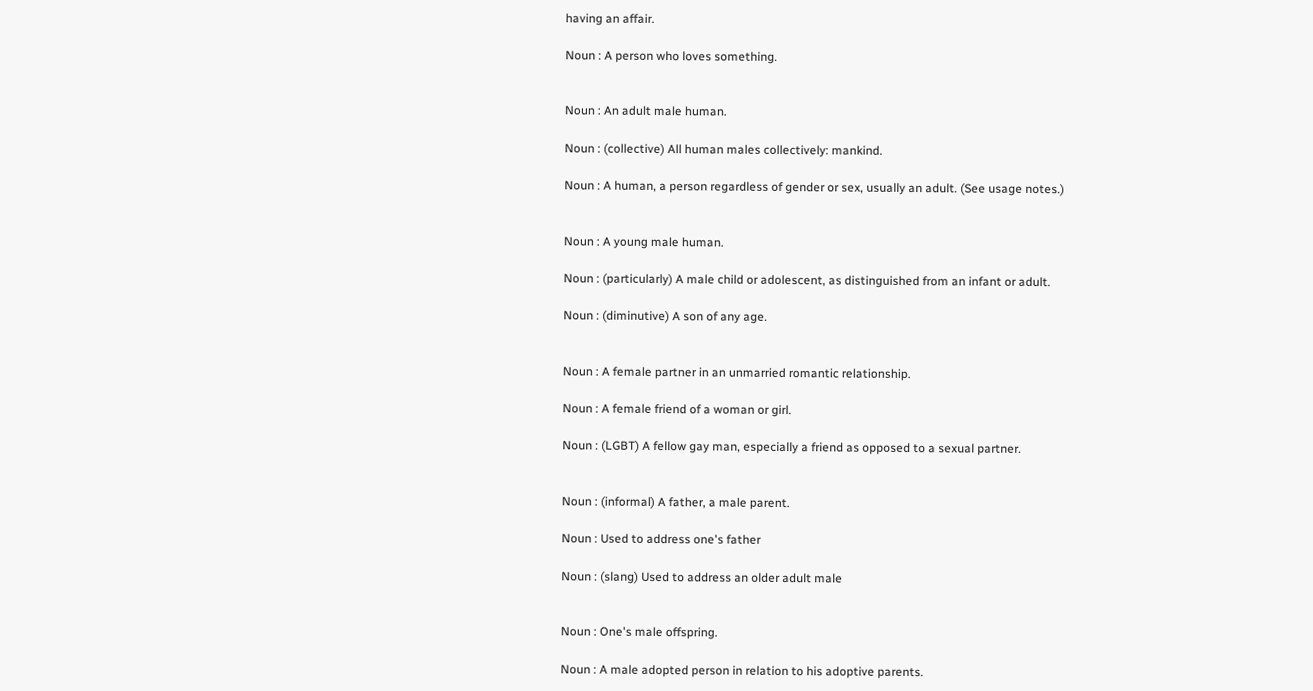having an affair.

Noun : A person who loves something.


Noun : An adult male human.

Noun : (collective) All human males collectively: mankind.

Noun : A human, a person regardless of gender or sex, usually an adult. (See usage notes.)


Noun : A young male human.

Noun : (particularly) A male child or adolescent, as distinguished from an infant or adult.

Noun : (diminutive) A son of any age.


Noun : A female partner in an unmarried romantic relationship.

Noun : A female friend of a woman or girl.

Noun : (LGBT) A fellow gay man, especially a friend as opposed to a sexual partner.


Noun : (informal) A father, a male parent.

Noun : Used to address one's father

Noun : (slang) Used to address an older adult male


Noun : One's male offspring.

Noun : A male adopted person in relation to his adoptive parents.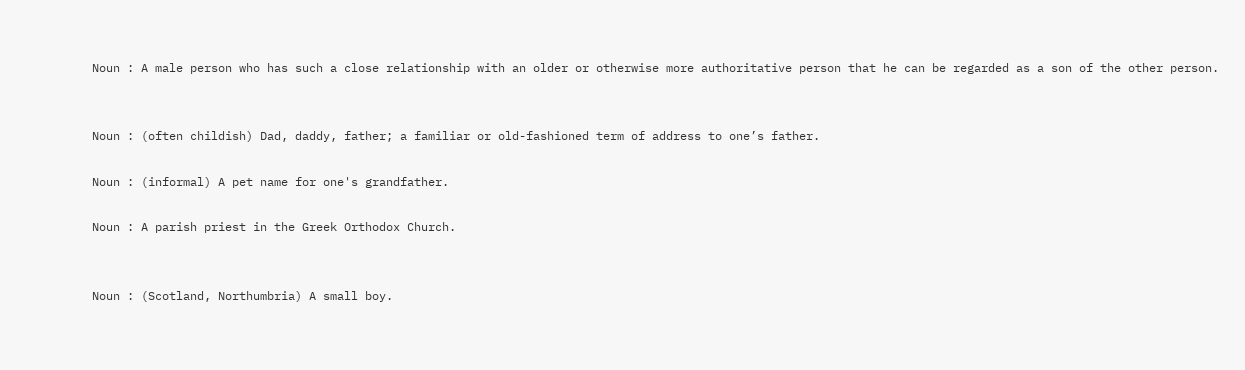Noun : A male person who has such a close relationship with an older or otherwise more authoritative person that he can be regarded as a son of the other person.


Noun : (often childish) Dad, daddy, father; a familiar or old-fashioned term of address to one’s father.

Noun : (informal) A pet name for one's grandfather.

Noun : A parish priest in the Greek Orthodox Church.


Noun : (Scotland, Northumbria) A small boy.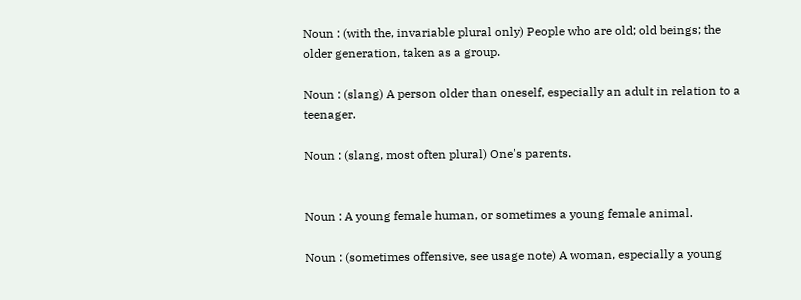Noun : (with the, invariable plural only) People who are old; old beings; the older generation, taken as a group.

Noun : (slang) A person older than oneself, especially an adult in relation to a teenager.

Noun : (slang, most often plural) One's parents.


Noun : A young female human, or sometimes a young female animal.

Noun : (sometimes offensive, see usage note) A woman, especially a young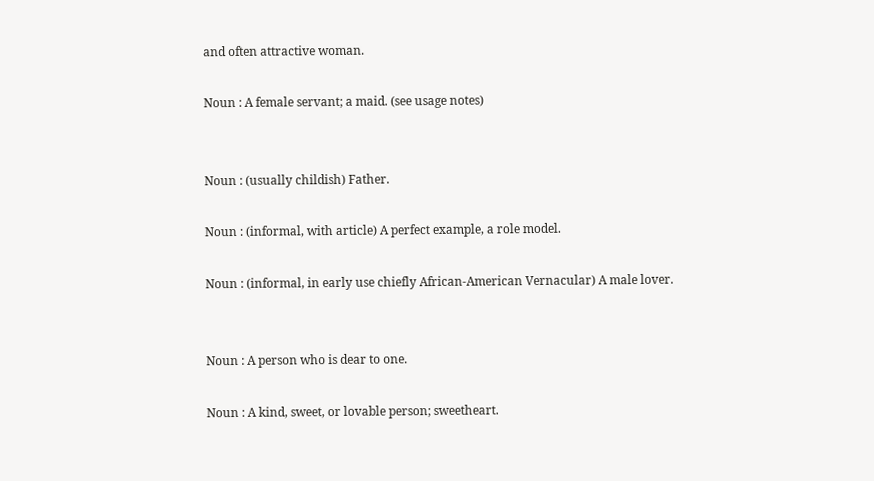and often attractive woman.

Noun : A female servant; a maid. (see usage notes)


Noun : (usually childish) Father.

Noun : (informal, with article) A perfect example, a role model.

Noun : (informal, in early use chiefly African-American Vernacular) A male lover.


Noun : A person who is dear to one.

Noun : A kind, sweet, or lovable person; sweetheart.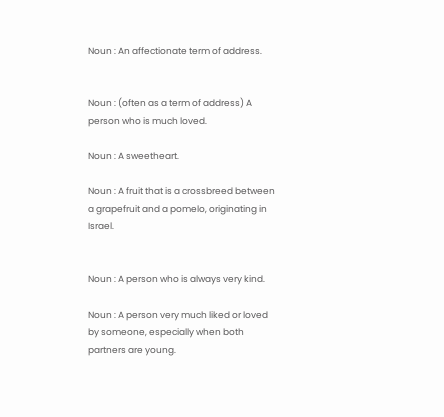Noun : An affectionate term of address.


Noun : (often as a term of address) A person who is much loved.

Noun : A sweetheart.

Noun : A fruit that is a crossbreed between a grapefruit and a pomelo, originating in Israel.


Noun : A person who is always very kind.

Noun : A person very much liked or loved by someone, especially when both partners are young.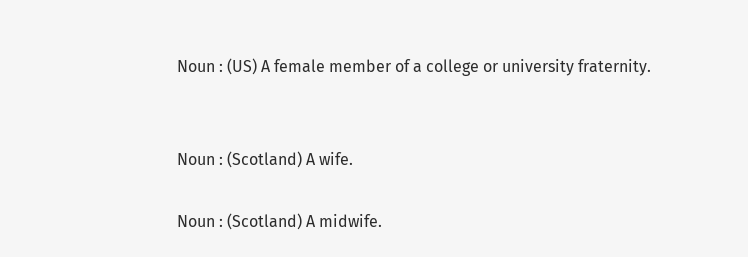Noun : (US) A female member of a college or university fraternity.


Noun : (Scotland) A wife.

Noun : (Scotland) A midwife.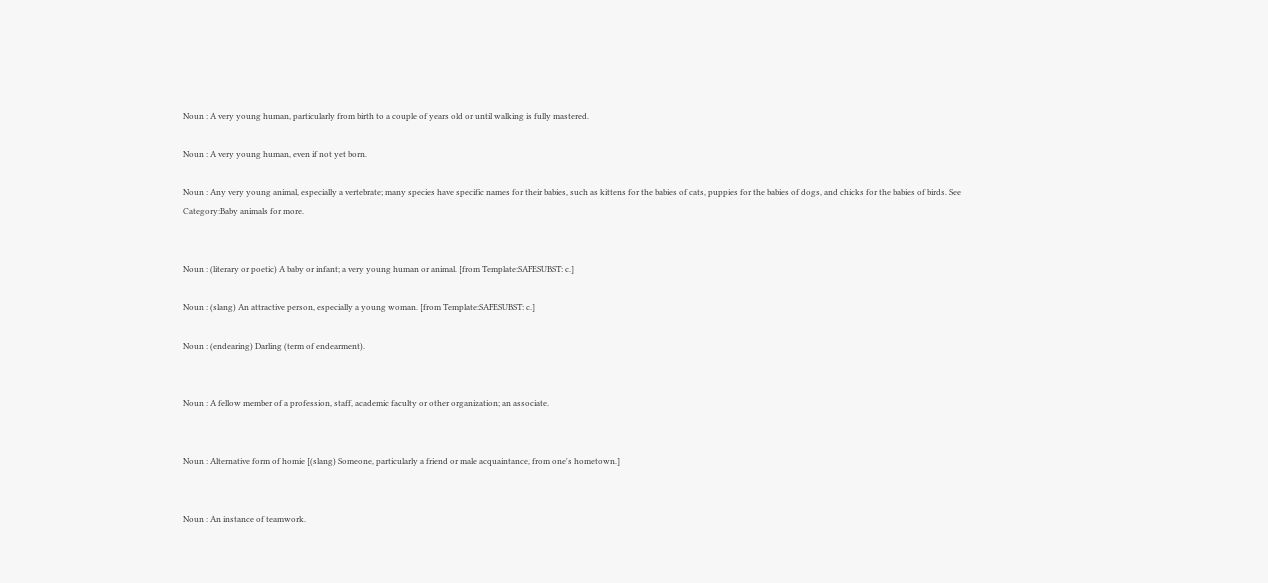Noun : A very young human, particularly from birth to a couple of years old or until walking is fully mastered.

Noun : A very young human, even if not yet born.

Noun : Any very young animal, especially a vertebrate; many species have specific names for their babies, such as kittens for the babies of cats, puppies for the babies of dogs, and chicks for the babies of birds. See Category:Baby animals for more.


Noun : (literary or poetic) A baby or infant; a very young human or animal. [from Template:SAFESUBST: c.]

Noun : (slang) An attractive person, especially a young woman. [from Template:SAFESUBST: c.]

Noun : (endearing) Darling (term of endearment).


Noun : A fellow member of a profession, staff, academic faculty or other organization; an associate.


Noun : Alternative form of homie [(slang) Someone, particularly a friend or male acquaintance, from one's hometown.]


Noun : An instance of teamwork.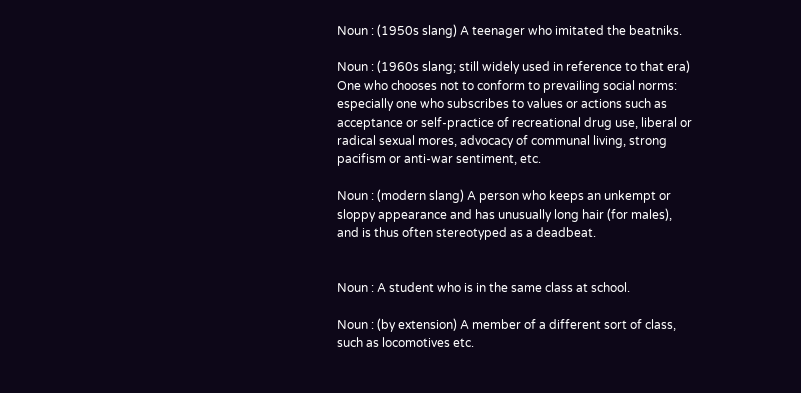Noun : (1950s slang) A teenager who imitated the beatniks.

Noun : (1960s slang; still widely used in reference to that era) One who chooses not to conform to prevailing social norms: especially one who subscribes to values or actions such as acceptance or self-practice of recreational drug use, liberal or radical sexual mores, advocacy of communal living, strong pacifism or anti-war sentiment, etc.

Noun : (modern slang) A person who keeps an unkempt or sloppy appearance and has unusually long hair (for males), and is thus often stereotyped as a deadbeat.


Noun : A student who is in the same class at school.

Noun : (by extension) A member of a different sort of class, such as locomotives etc.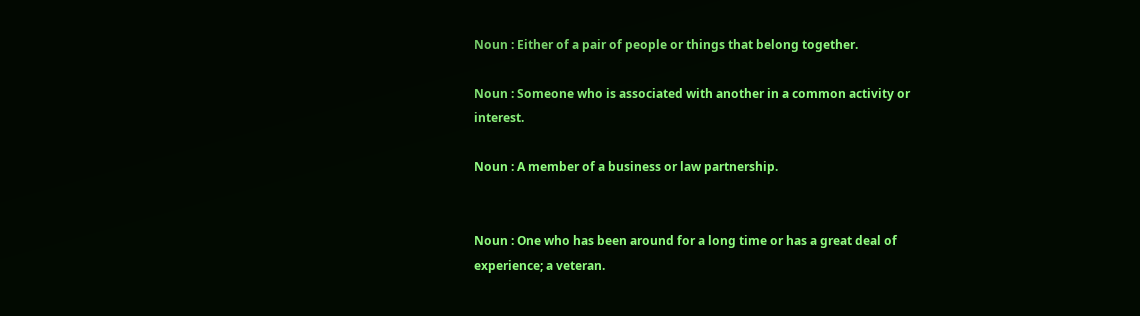Noun : Either of a pair of people or things that belong together.

Noun : Someone who is associated with another in a common activity or interest.

Noun : A member of a business or law partnership.


Noun : One who has been around for a long time or has a great deal of experience; a veteran.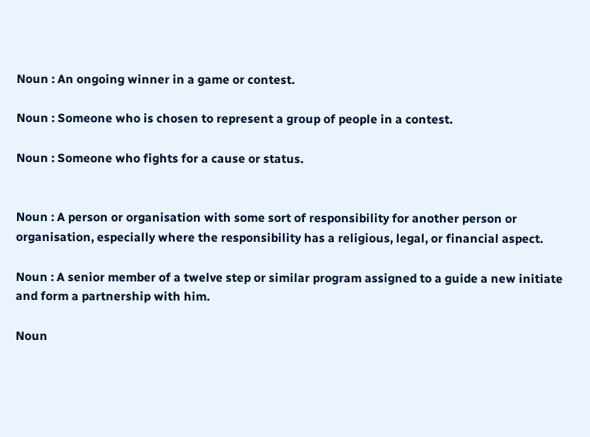Noun : An ongoing winner in a game or contest.

Noun : Someone who is chosen to represent a group of people in a contest.

Noun : Someone who fights for a cause or status.


Noun : A person or organisation with some sort of responsibility for another person or organisation, especially where the responsibility has a religious, legal, or financial aspect.

Noun : A senior member of a twelve step or similar program assigned to a guide a new initiate and form a partnership with him.

Noun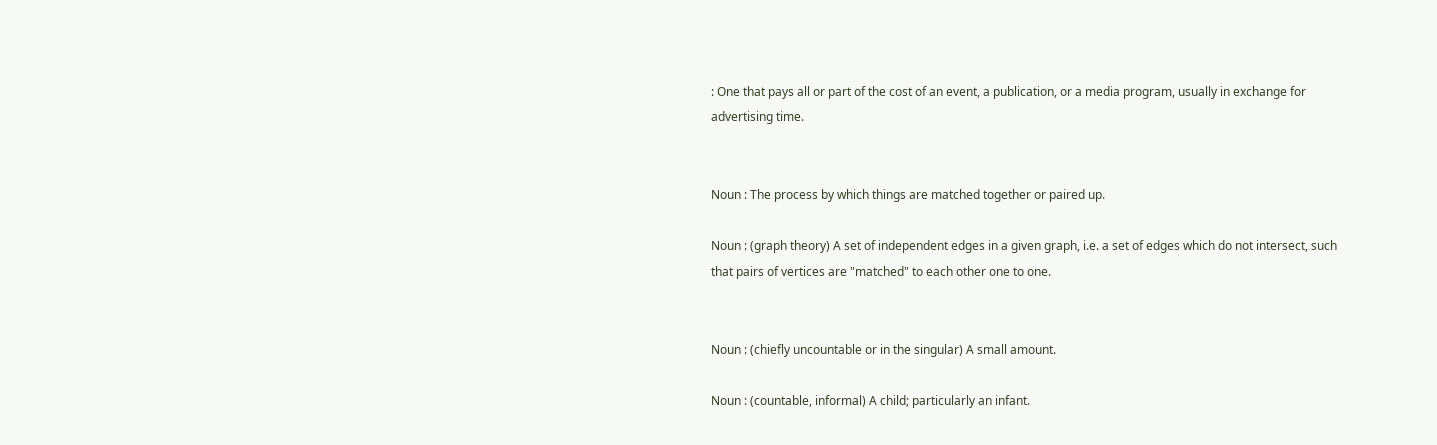: One that pays all or part of the cost of an event, a publication, or a media program, usually in exchange for advertising time.


Noun : The process by which things are matched together or paired up.

Noun : (graph theory) A set of independent edges in a given graph, i.e. a set of edges which do not intersect, such that pairs of vertices are "matched" to each other one to one.


Noun : (chiefly uncountable or in the singular) A small amount.

Noun : (countable, informal) A child; particularly an infant.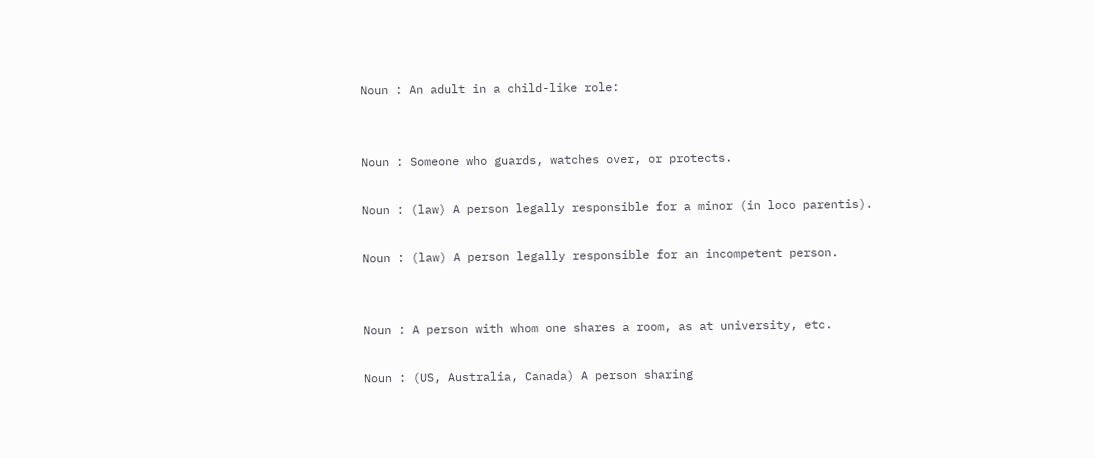Noun : An adult in a child-like role:


Noun : Someone who guards, watches over, or protects.

Noun : (law) A person legally responsible for a minor (in loco parentis).

Noun : (law) A person legally responsible for an incompetent person.


Noun : A person with whom one shares a room, as at university, etc.

Noun : (US, Australia, Canada) A person sharing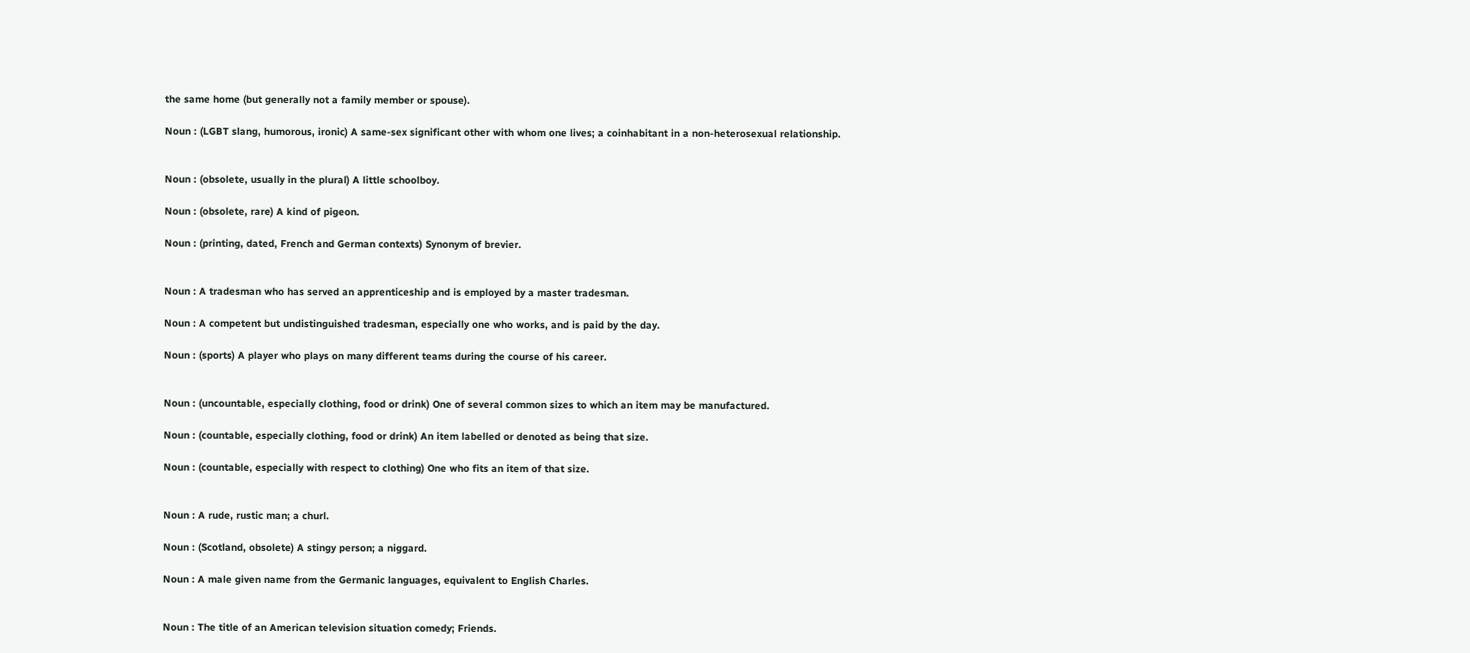the same home (but generally not a family member or spouse).

Noun : (LGBT slang, humorous, ironic) A same-sex significant other with whom one lives; a coinhabitant in a non-heterosexual relationship.


Noun : (obsolete, usually in the plural) A little schoolboy.

Noun : (obsolete, rare) A kind of pigeon.

Noun : (printing, dated, French and German contexts) Synonym of brevier.


Noun : A tradesman who has served an apprenticeship and is employed by a master tradesman.

Noun : A competent but undistinguished tradesman, especially one who works, and is paid by the day.

Noun : (sports) A player who plays on many different teams during the course of his career.


Noun : (uncountable, especially clothing, food or drink) One of several common sizes to which an item may be manufactured.

Noun : (countable, especially clothing, food or drink) An item labelled or denoted as being that size.

Noun : (countable, especially with respect to clothing) One who fits an item of that size.


Noun : A rude, rustic man; a churl.

Noun : (Scotland, obsolete) A stingy person; a niggard.

Noun : A male given name from the Germanic languages, equivalent to English Charles.


Noun : The title of an American television situation comedy; Friends.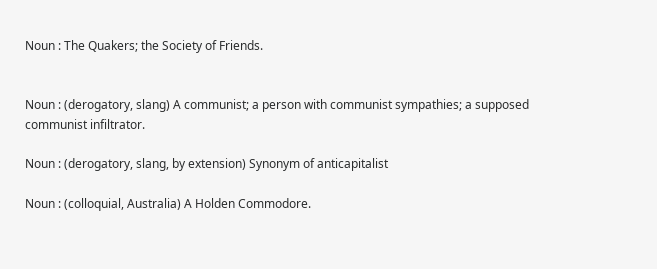Noun : The Quakers; the Society of Friends.


Noun : (derogatory, slang) A communist; a person with communist sympathies; a supposed communist infiltrator.

Noun : (derogatory, slang, by extension) Synonym of anticapitalist

Noun : (colloquial, Australia) A Holden Commodore.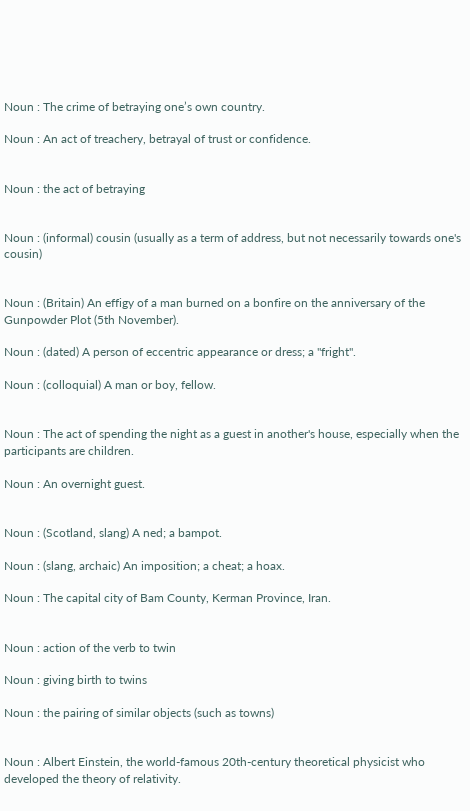Noun : The crime of betraying one’s own country.

Noun : An act of treachery, betrayal of trust or confidence.


Noun : the act of betraying


Noun : (informal) cousin (usually as a term of address, but not necessarily towards one's cousin)


Noun : (Britain) An effigy of a man burned on a bonfire on the anniversary of the Gunpowder Plot (5th November).

Noun : (dated) A person of eccentric appearance or dress; a "fright".

Noun : (colloquial) A man or boy, fellow.


Noun : The act of spending the night as a guest in another's house, especially when the participants are children.

Noun : An overnight guest.


Noun : (Scotland, slang) A ned; a bampot.

Noun : (slang, archaic) An imposition; a cheat; a hoax.

Noun : The capital city of Bam County, Kerman Province, Iran.


Noun : action of the verb to twin

Noun : giving birth to twins

Noun : the pairing of similar objects (such as towns)


Noun : Albert Einstein, the world-famous 20th-century theoretical physicist who developed the theory of relativity.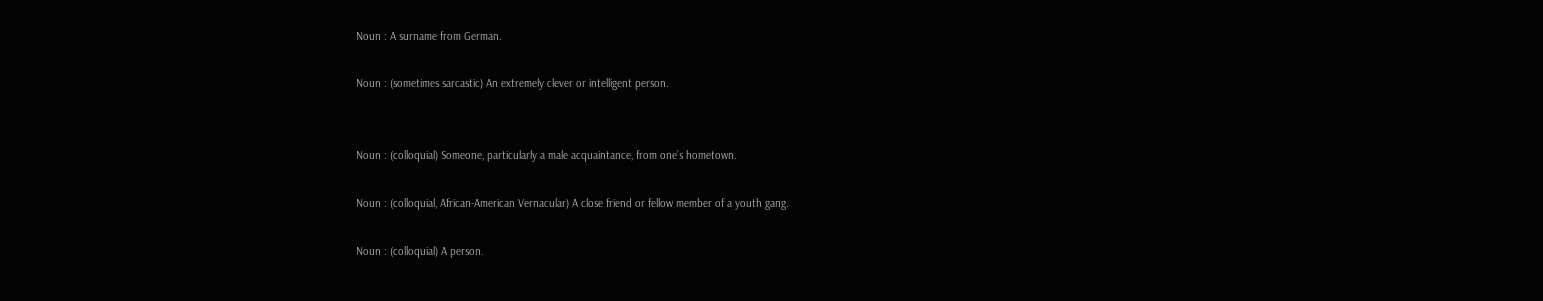Noun : A surname from German.

Noun : (sometimes sarcastic) An extremely clever or intelligent person.


Noun : (colloquial) Someone, particularly a male acquaintance, from one’s hometown.

Noun : (colloquial, African-American Vernacular) A close friend or fellow member of a youth gang.

Noun : (colloquial) A person.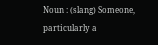Noun : (slang) Someone, particularly a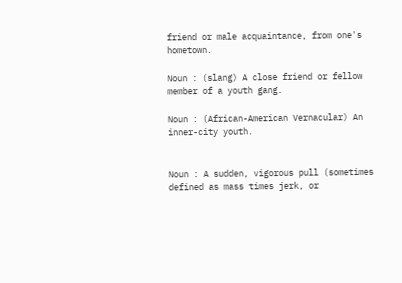friend or male acquaintance, from one's hometown.

Noun : (slang) A close friend or fellow member of a youth gang.

Noun : (African-American Vernacular) An inner-city youth.


Noun : A sudden, vigorous pull (sometimes defined as mass times jerk, or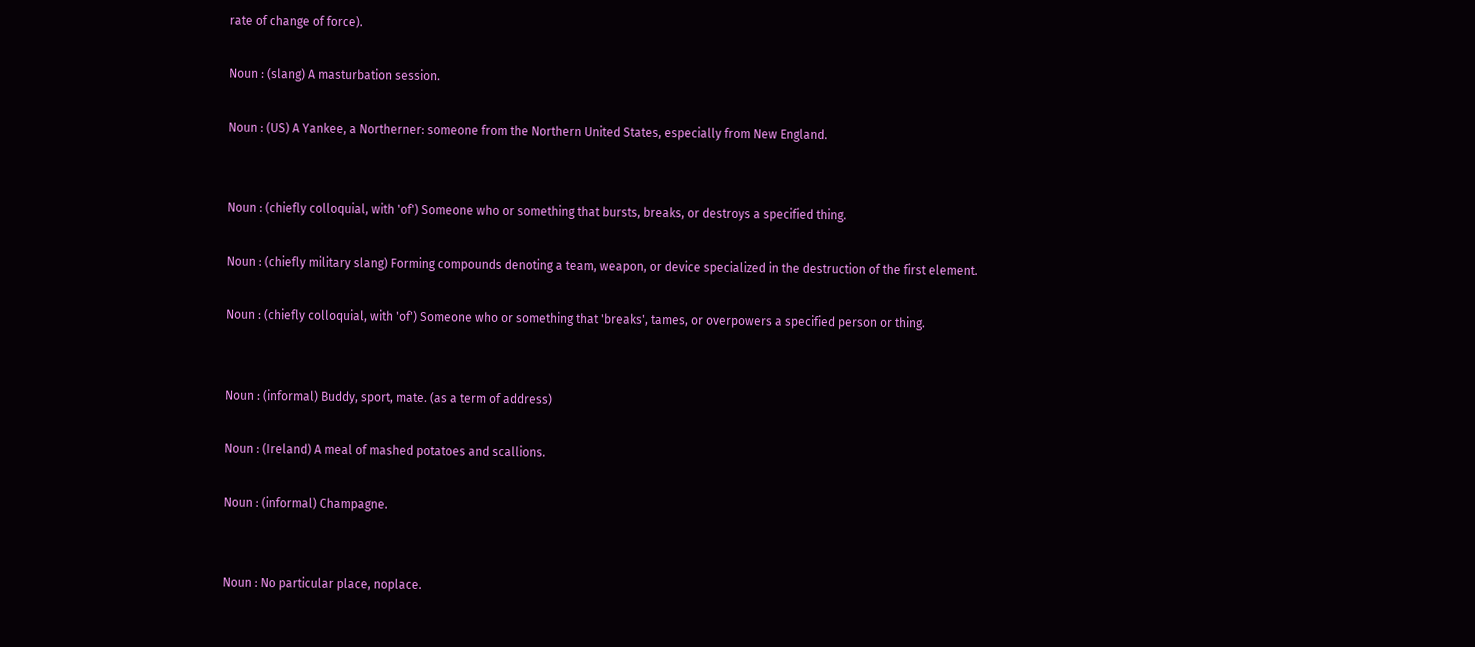rate of change of force).

Noun : (slang) A masturbation session.

Noun : (US) A Yankee, a Northerner: someone from the Northern United States, especially from New England.


Noun : (chiefly colloquial, with 'of') Someone who or something that bursts, breaks, or destroys a specified thing.

Noun : (chiefly military slang) Forming compounds denoting a team, weapon, or device specialized in the destruction of the first element.

Noun : (chiefly colloquial, with 'of') Someone who or something that 'breaks', tames, or overpowers a specified person or thing.


Noun : (informal) Buddy, sport, mate. (as a term of address)

Noun : (Ireland) A meal of mashed potatoes and scallions.

Noun : (informal) Champagne.


Noun : No particular place, noplace.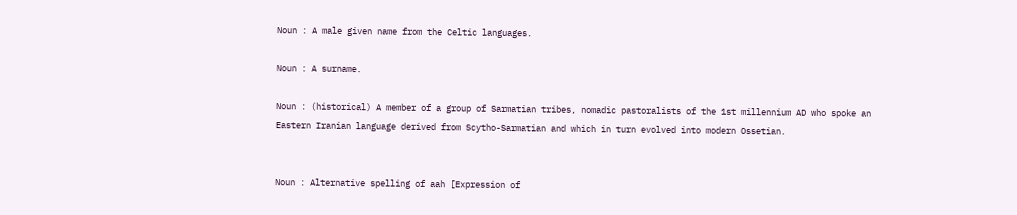Noun : A male given name from the Celtic languages.

Noun : A surname.

Noun : (historical) A member of a group of Sarmatian tribes, nomadic pastoralists of the 1st millennium AD who spoke an Eastern Iranian language derived from Scytho-Sarmatian and which in turn evolved into modern Ossetian.


Noun : Alternative spelling of aah [Expression of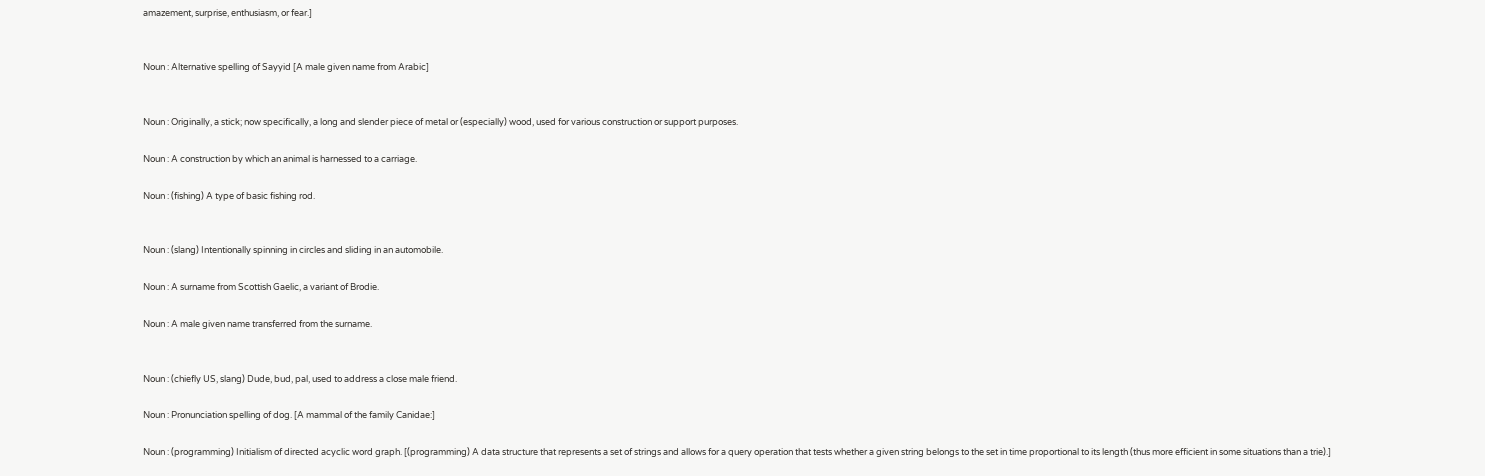amazement, surprise, enthusiasm, or fear.]


Noun : Alternative spelling of Sayyid [A male given name from Arabic]


Noun : Originally, a stick; now specifically, a long and slender piece of metal or (especially) wood, used for various construction or support purposes.

Noun : A construction by which an animal is harnessed to a carriage.

Noun : (fishing) A type of basic fishing rod.


Noun : (slang) Intentionally spinning in circles and sliding in an automobile.

Noun : A surname from Scottish Gaelic, a variant of Brodie.

Noun : A male given name transferred from the surname.


Noun : (chiefly US, slang) Dude, bud, pal, used to address a close male friend.

Noun : Pronunciation spelling of dog. [A mammal of the family Canidae:]

Noun : (programming) Initialism of directed acyclic word graph. [(programming) A data structure that represents a set of strings and allows for a query operation that tests whether a given string belongs to the set in time proportional to its length (thus more efficient in some situations than a trie).]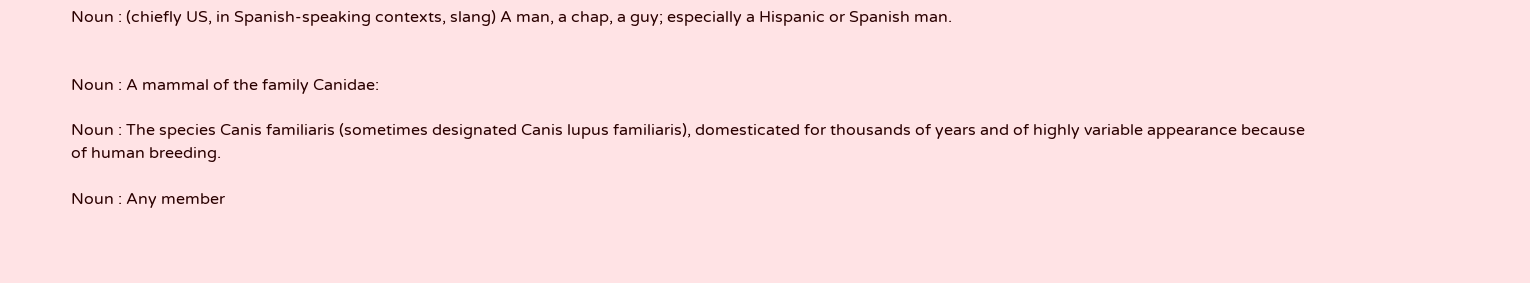Noun : (chiefly US, in Spanish-speaking contexts, slang) A man, a chap, a guy; especially a Hispanic or Spanish man.


Noun : A mammal of the family Canidae:

Noun : The species Canis familiaris (sometimes designated Canis lupus familiaris), domesticated for thousands of years and of highly variable appearance because of human breeding.

Noun : Any member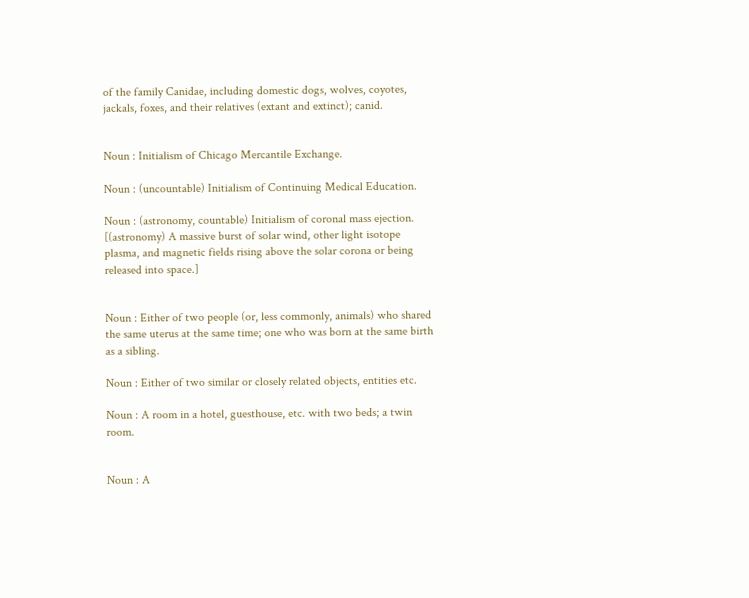of the family Canidae, including domestic dogs, wolves, coyotes, jackals, foxes, and their relatives (extant and extinct); canid.


Noun : Initialism of Chicago Mercantile Exchange.

Noun : (uncountable) Initialism of Continuing Medical Education.

Noun : (astronomy, countable) Initialism of coronal mass ejection. [(astronomy) A massive burst of solar wind, other light isotope plasma, and magnetic fields rising above the solar corona or being released into space.]


Noun : Either of two people (or, less commonly, animals) who shared the same uterus at the same time; one who was born at the same birth as a sibling.

Noun : Either of two similar or closely related objects, entities etc.

Noun : A room in a hotel, guesthouse, etc. with two beds; a twin room.


Noun : A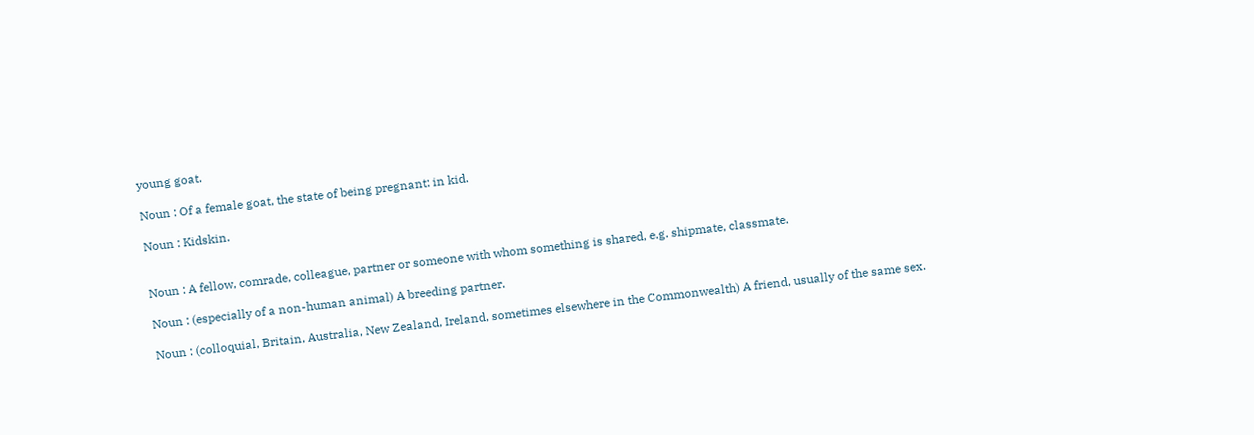young goat.

Noun : Of a female goat, the state of being pregnant: in kid.

Noun : Kidskin.


Noun : A fellow, comrade, colleague, partner or someone with whom something is shared, e.g. shipmate, classmate.

Noun : (especially of a non-human animal) A breeding partner.

Noun : (colloquial, Britain, Australia, New Zealand, Ireland, sometimes elsewhere in the Commonwealth) A friend, usually of the same sex.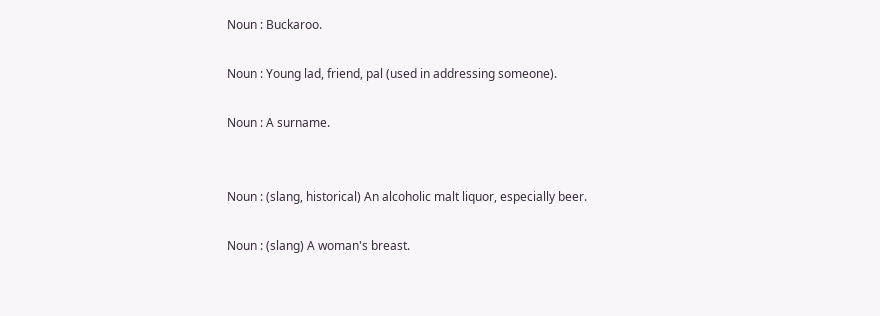Noun : Buckaroo.

Noun : Young lad, friend, pal (used in addressing someone).

Noun : A surname.


Noun : (slang, historical) An alcoholic malt liquor, especially beer.

Noun : (slang) A woman's breast.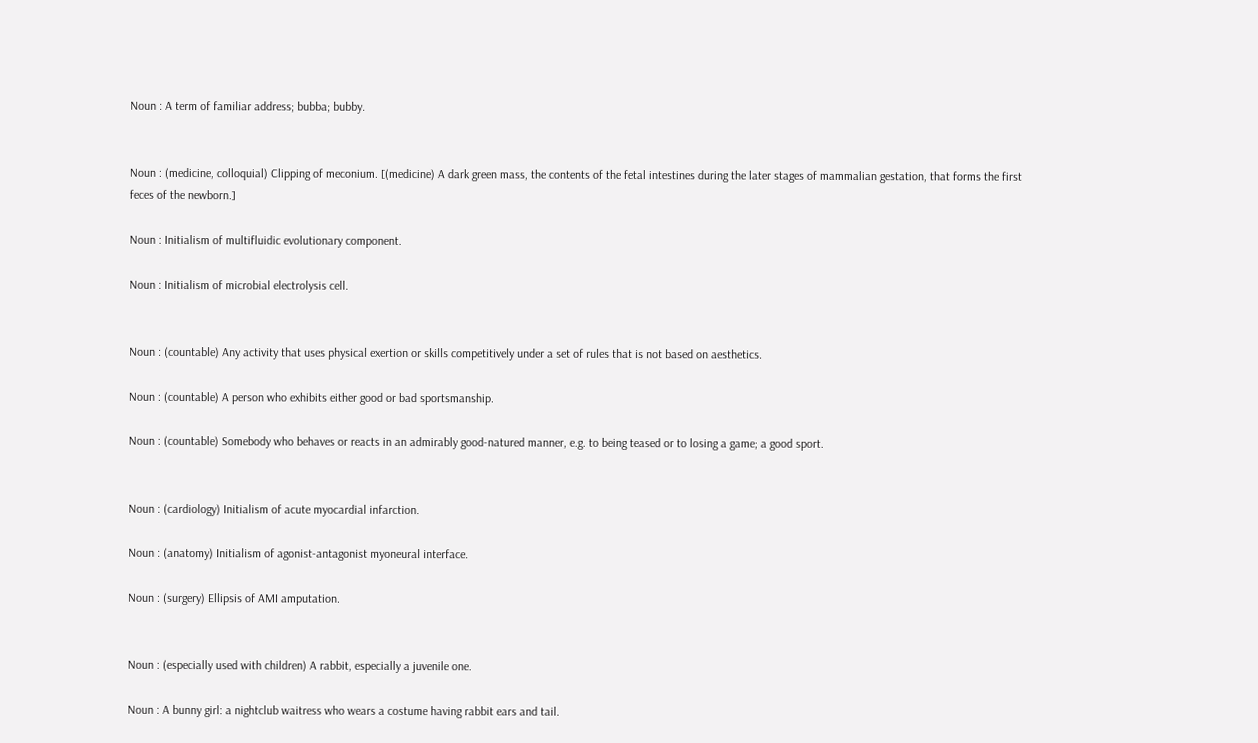Noun : A term of familiar address; bubba; bubby.


Noun : (medicine, colloquial) Clipping of meconium. [(medicine) A dark green mass, the contents of the fetal intestines during the later stages of mammalian gestation, that forms the first feces of the newborn.]

Noun : Initialism of multifluidic evolutionary component.

Noun : Initialism of microbial electrolysis cell.


Noun : (countable) Any activity that uses physical exertion or skills competitively under a set of rules that is not based on aesthetics.

Noun : (countable) A person who exhibits either good or bad sportsmanship.

Noun : (countable) Somebody who behaves or reacts in an admirably good-natured manner, e.g. to being teased or to losing a game; a good sport.


Noun : (cardiology) Initialism of acute myocardial infarction.

Noun : (anatomy) Initialism of agonist-antagonist myoneural interface.

Noun : (surgery) Ellipsis of AMI amputation.


Noun : (especially used with children) A rabbit, especially a juvenile one.

Noun : A bunny girl: a nightclub waitress who wears a costume having rabbit ears and tail.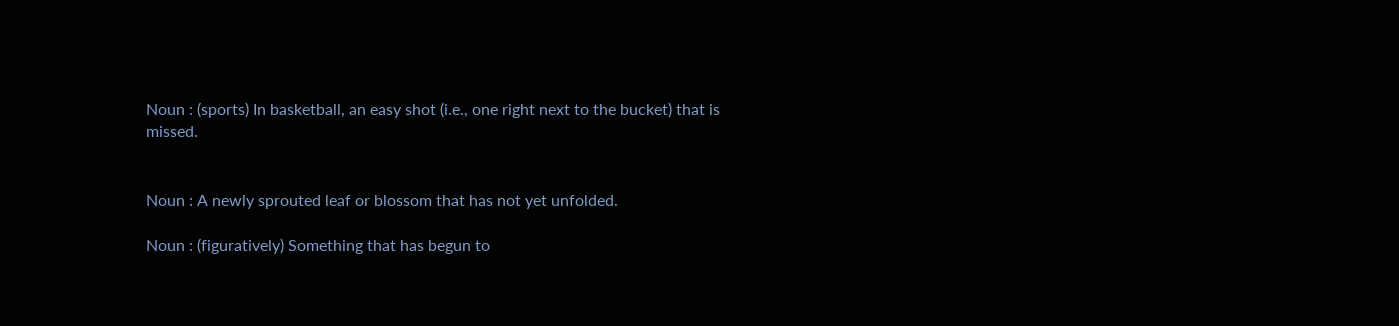Noun : (sports) In basketball, an easy shot (i.e., one right next to the bucket) that is missed.


Noun : A newly sprouted leaf or blossom that has not yet unfolded.

Noun : (figuratively) Something that has begun to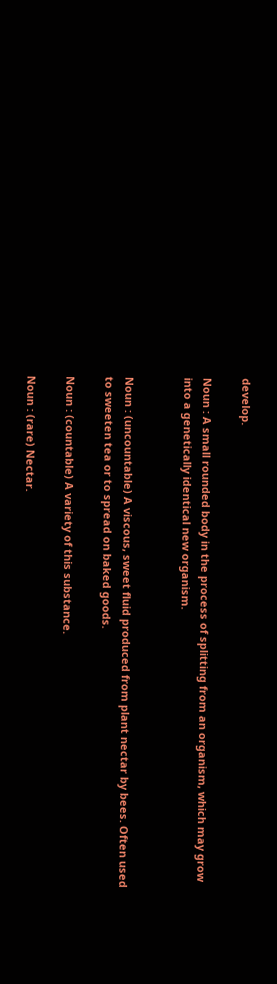develop.

Noun : A small rounded body in the process of splitting from an organism, which may grow into a genetically identical new organism.


Noun : (uncountable) A viscous, sweet fluid produced from plant nectar by bees. Often used to sweeten tea or to spread on baked goods.

Noun : (countable) A variety of this substance.

Noun : (rare) Nectar.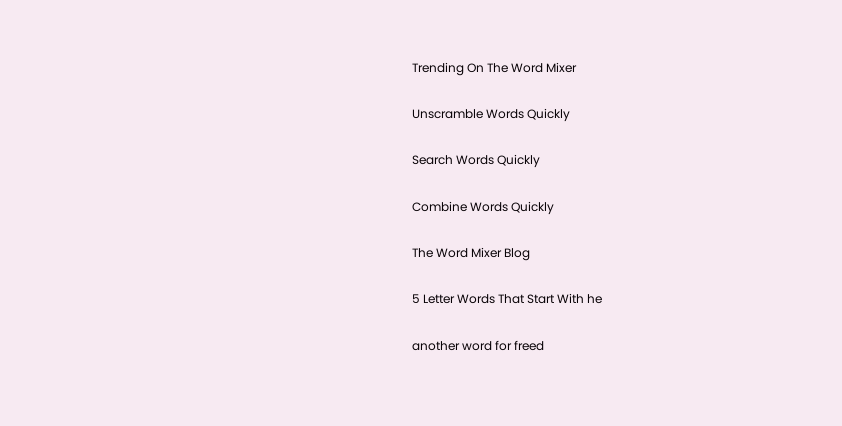Trending On The Word Mixer

Unscramble Words Quickly

Search Words Quickly

Combine Words Quickly

The Word Mixer Blog

5 Letter Words That Start With he

another word for freed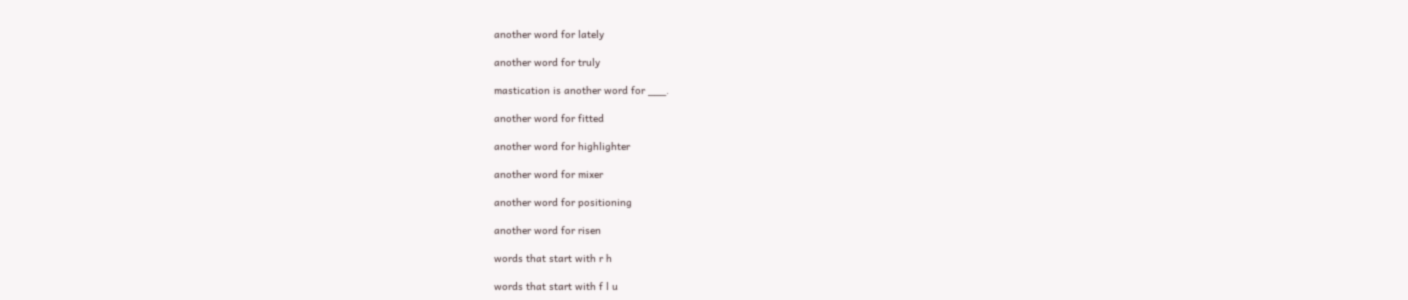another word for lately

another word for truly

mastication is another word for ___.

another word for fitted

another word for highlighter

another word for mixer

another word for positioning

another word for risen

words that start with r h

words that start with f l u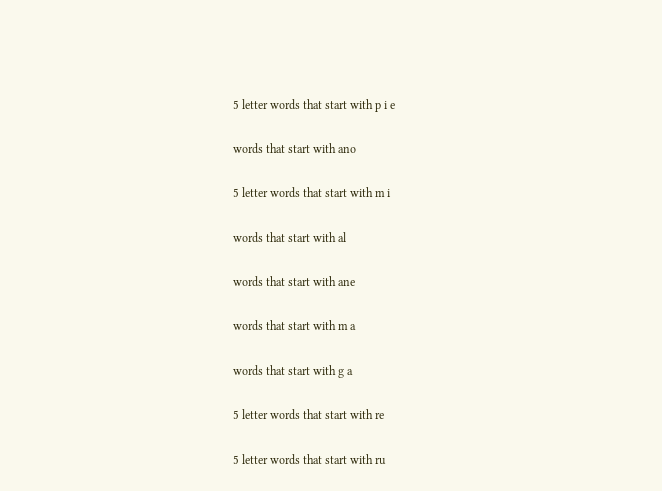5 letter words that start with p i e

words that start with ano

5 letter words that start with m i

words that start with al

words that start with ane

words that start with m a

words that start with g a

5 letter words that start with re

5 letter words that start with ru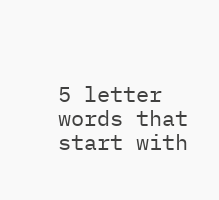5 letter words that start with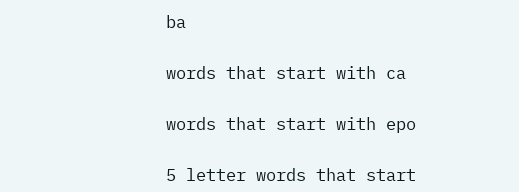ba

words that start with ca

words that start with epo

5 letter words that start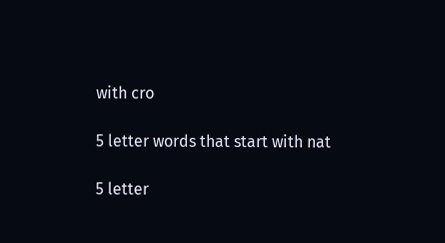with cro

5 letter words that start with nat

5 letter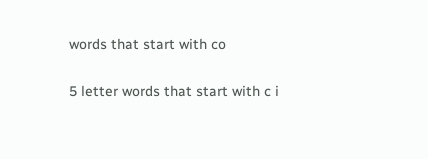words that start with co

5 letter words that start with c i